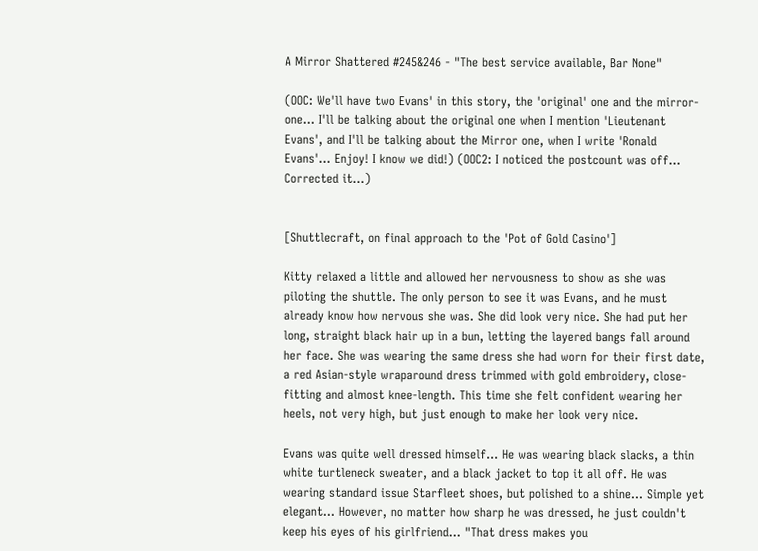A Mirror Shattered #245&246 - "The best service available, Bar None"

(OOC: We'll have two Evans' in this story, the 'original' one and the mirror-one... I'll be talking about the original one when I mention 'Lieutenant Evans', and I'll be talking about the Mirror one, when I write 'Ronald Evans'... Enjoy! I know we did!) (OOC2: I noticed the postcount was off... Corrected it...)


[Shuttlecraft, on final approach to the 'Pot of Gold Casino']

Kitty relaxed a little and allowed her nervousness to show as she was piloting the shuttle. The only person to see it was Evans, and he must already know how nervous she was. She did look very nice. She had put her long, straight black hair up in a bun, letting the layered bangs fall around her face. She was wearing the same dress she had worn for their first date, a red Asian-style wraparound dress trimmed with gold embroidery, close-fitting and almost knee-length. This time she felt confident wearing her heels, not very high, but just enough to make her look very nice.

Evans was quite well dressed himself... He was wearing black slacks, a thin white turtleneck sweater, and a black jacket to top it all off. He was wearing standard issue Starfleet shoes, but polished to a shine... Simple yet elegant... However, no matter how sharp he was dressed, he just couldn't keep his eyes of his girlfriend... "That dress makes you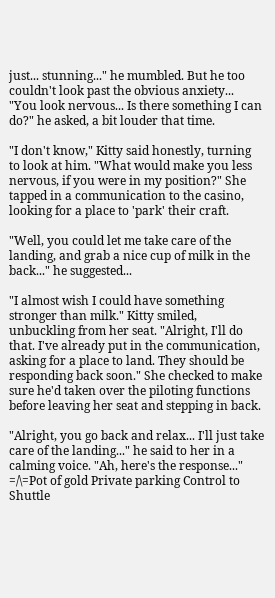just... stunning..." he mumbled. But he too couldn't look past the obvious anxiety... "You look nervous... Is there something I can do?" he asked, a bit louder that time.

"I don't know," Kitty said honestly, turning to look at him. "What would make you less nervous, if you were in my position?" She tapped in a communication to the casino, looking for a place to 'park' their craft.

"Well, you could let me take care of the landing, and grab a nice cup of milk in the back..." he suggested...

"I almost wish I could have something stronger than milk." Kitty smiled, unbuckling from her seat. "Alright, I'll do that. I've already put in the communication, asking for a place to land. They should be responding back soon." She checked to make sure he'd taken over the piloting functions before leaving her seat and stepping in back.

"Alright, you go back and relax... I'll just take care of the landing..." he said to her in a calming voice. "Ah, here's the response..." =/\=Pot of gold Private parking Control to Shuttle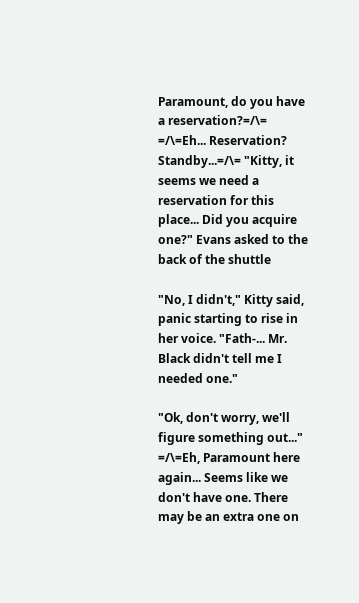Paramount, do you have a reservation?=/\= =/\=Eh... Reservation? Standby...=/\= "Kitty, it seems we need a reservation for this place... Did you acquire one?" Evans asked to the back of the shuttle

"No, I didn't," Kitty said, panic starting to rise in her voice. "Fath-... Mr. Black didn't tell me I needed one."

"Ok, don't worry, we'll figure something out..." =/\=Eh, Paramount here again... Seems like we don't have one. There may be an extra one on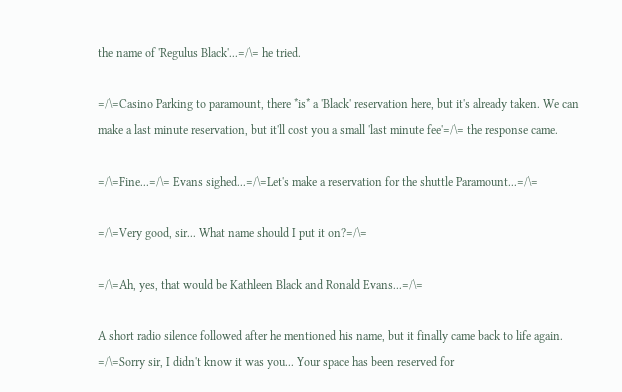the name of 'Regulus Black'...=/\= he tried.

=/\=Casino Parking to paramount, there *is* a 'Black' reservation here, but it's already taken. We can make a last minute reservation, but it'll cost you a small 'last minute fee'=/\= the response came.

=/\=Fine...=/\= Evans sighed...=/\=Let's make a reservation for the shuttle Paramount...=/\=

=/\=Very good, sir... What name should I put it on?=/\=

=/\=Ah, yes, that would be Kathleen Black and Ronald Evans...=/\=

A short radio silence followed after he mentioned his name, but it finally came back to life again. =/\=Sorry sir, I didn't know it was you... Your space has been reserved for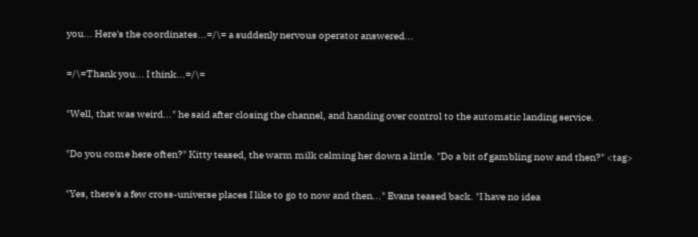you... Here's the coordinates...=/\= a suddenly nervous operator answered...

=/\=Thank you... I think...=/\=

"Well, that was weird..." he said after closing the channel, and handing over control to the automatic landing service.

"Do you come here often?" Kitty teased, the warm milk calming her down a little. "Do a bit of gambling now and then?" <tag>

"Yes, there's a few cross-universe places I like to go to now and then..." Evans teased back. "I have no idea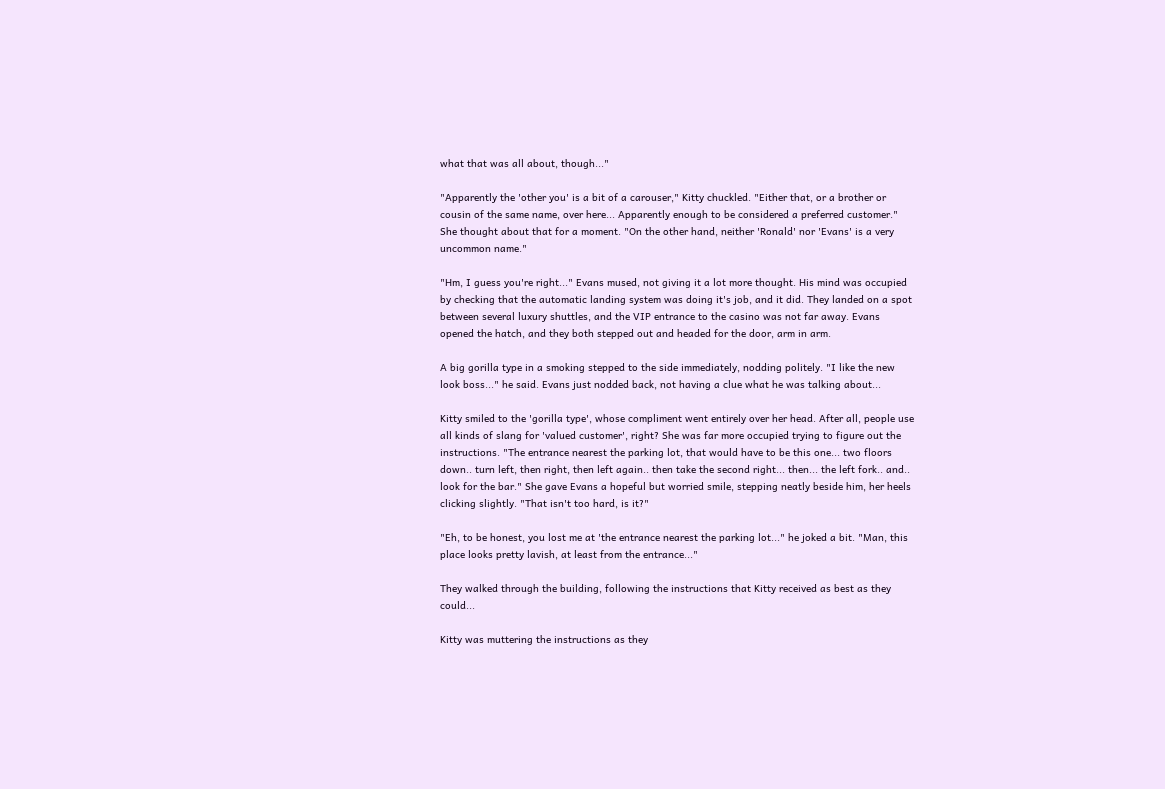what that was all about, though..."

"Apparently the 'other you' is a bit of a carouser," Kitty chuckled. "Either that, or a brother or cousin of the same name, over here... Apparently enough to be considered a preferred customer." She thought about that for a moment. "On the other hand, neither 'Ronald' nor 'Evans' is a very uncommon name."

"Hm, I guess you're right..." Evans mused, not giving it a lot more thought. His mind was occupied by checking that the automatic landing system was doing it's job, and it did. They landed on a spot between several luxury shuttles, and the VIP entrance to the casino was not far away. Evans opened the hatch, and they both stepped out and headed for the door, arm in arm.

A big gorilla type in a smoking stepped to the side immediately, nodding politely. "I like the new look boss..." he said. Evans just nodded back, not having a clue what he was talking about...

Kitty smiled to the 'gorilla type', whose compliment went entirely over her head. After all, people use all kinds of slang for 'valued customer', right? She was far more occupied trying to figure out the instructions. "The entrance nearest the parking lot, that would have to be this one... two floors down.. turn left, then right, then left again.. then take the second right... then... the left fork.. and.. look for the bar." She gave Evans a hopeful but worried smile, stepping neatly beside him, her heels clicking slightly. "That isn't too hard, is it?"

"Eh, to be honest, you lost me at 'the entrance nearest the parking lot..." he joked a bit. "Man, this place looks pretty lavish, at least from the entrance..."

They walked through the building, following the instructions that Kitty received as best as they could...

Kitty was muttering the instructions as they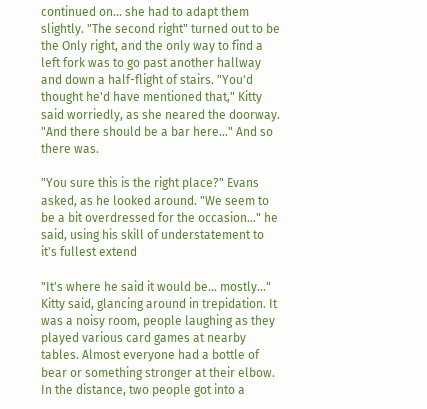continued on... she had to adapt them slightly. "The second right" turned out to be the Only right, and the only way to find a left fork was to go past another hallway and down a half-flight of stairs. "You'd thought he'd have mentioned that," Kitty said worriedly, as she neared the doorway. "And there should be a bar here..." And so there was.

"You sure this is the right place?" Evans asked, as he looked around. "We seem to be a bit overdressed for the occasion..." he said, using his skill of understatement to it's fullest extend

"It's where he said it would be... mostly..." Kitty said, glancing around in trepidation. It was a noisy room, people laughing as they played various card games at nearby tables. Almost everyone had a bottle of bear or something stronger at their elbow. In the distance, two people got into a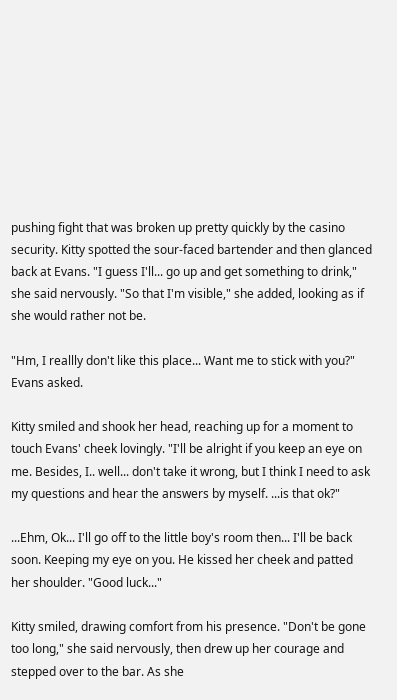pushing fight that was broken up pretty quickly by the casino security. Kitty spotted the sour-faced bartender and then glanced back at Evans. "I guess I'll... go up and get something to drink," she said nervously. "So that I'm visible," she added, looking as if she would rather not be.

"Hm, I reallly don't like this place... Want me to stick with you?" Evans asked.

Kitty smiled and shook her head, reaching up for a moment to touch Evans' cheek lovingly. "I'll be alright if you keep an eye on me. Besides, I.. well... don't take it wrong, but I think I need to ask my questions and hear the answers by myself. ...is that ok?"

...Ehm, Ok... I'll go off to the little boy's room then... I'll be back soon. Keeping my eye on you. He kissed her cheek and patted her shoulder. "Good luck..."

Kitty smiled, drawing comfort from his presence. "Don't be gone too long," she said nervously, then drew up her courage and stepped over to the bar. As she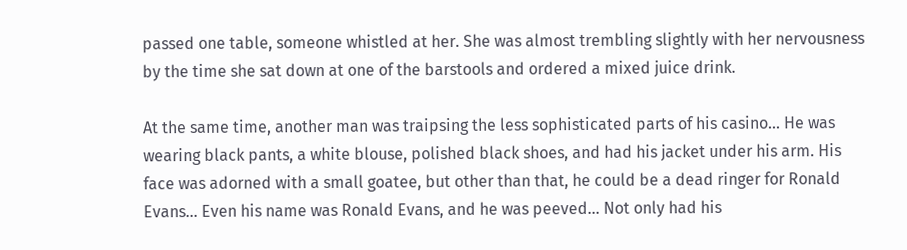passed one table, someone whistled at her. She was almost trembling slightly with her nervousness by the time she sat down at one of the barstools and ordered a mixed juice drink.

At the same time, another man was traipsing the less sophisticated parts of his casino... He was wearing black pants, a white blouse, polished black shoes, and had his jacket under his arm. His face was adorned with a small goatee, but other than that, he could be a dead ringer for Ronald Evans... Even his name was Ronald Evans, and he was peeved... Not only had his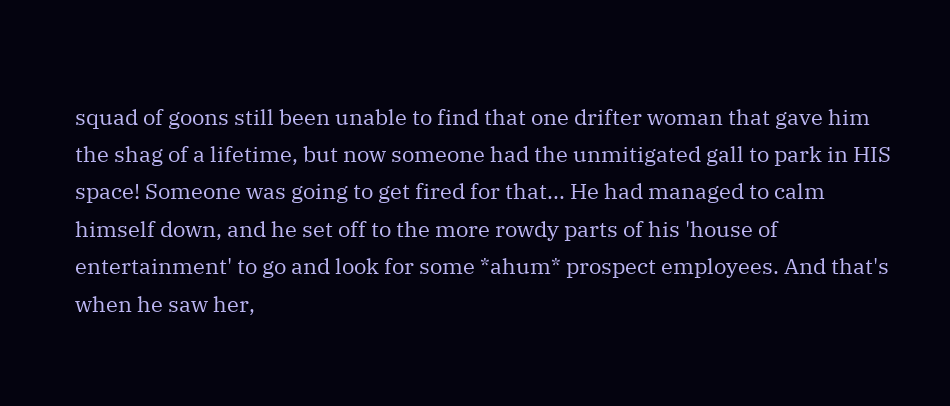squad of goons still been unable to find that one drifter woman that gave him the shag of a lifetime, but now someone had the unmitigated gall to park in HIS space! Someone was going to get fired for that... He had managed to calm himself down, and he set off to the more rowdy parts of his 'house of entertainment' to go and look for some *ahum* prospect employees. And that's when he saw her,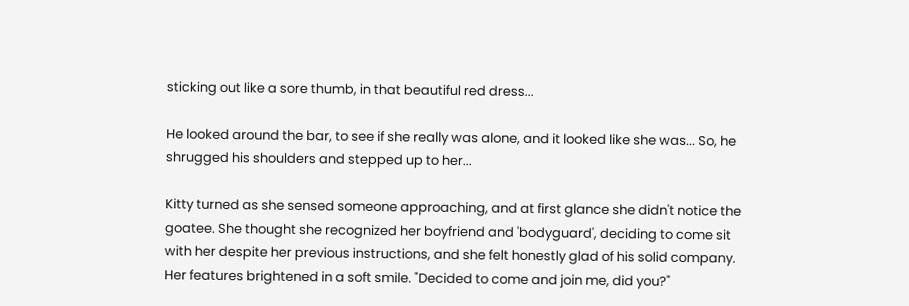sticking out like a sore thumb, in that beautiful red dress...

He looked around the bar, to see if she really was alone, and it looked like she was... So, he shrugged his shoulders and stepped up to her...

Kitty turned as she sensed someone approaching, and at first glance she didn't notice the goatee. She thought she recognized her boyfriend and 'bodyguard', deciding to come sit with her despite her previous instructions, and she felt honestly glad of his solid company. Her features brightened in a soft smile. "Decided to come and join me, did you?"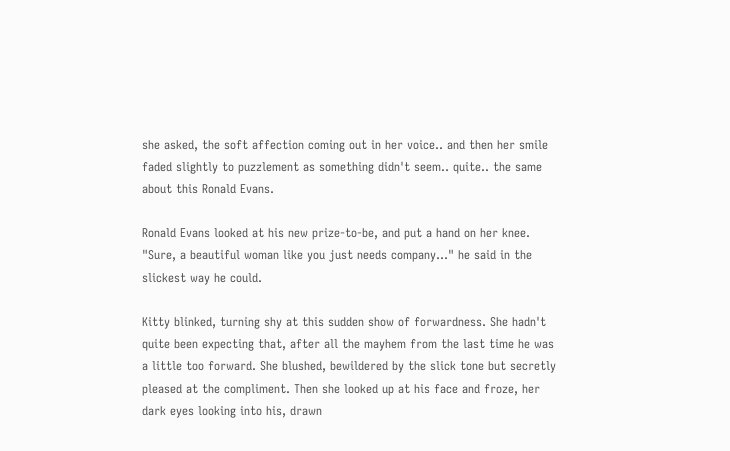she asked, the soft affection coming out in her voice.. and then her smile faded slightly to puzzlement as something didn't seem.. quite.. the same about this Ronald Evans.

Ronald Evans looked at his new prize-to-be, and put a hand on her knee. "Sure, a beautiful woman like you just needs company..." he said in the slickest way he could.

Kitty blinked, turning shy at this sudden show of forwardness. She hadn't quite been expecting that, after all the mayhem from the last time he was a little too forward. She blushed, bewildered by the slick tone but secretly pleased at the compliment. Then she looked up at his face and froze, her dark eyes looking into his, drawn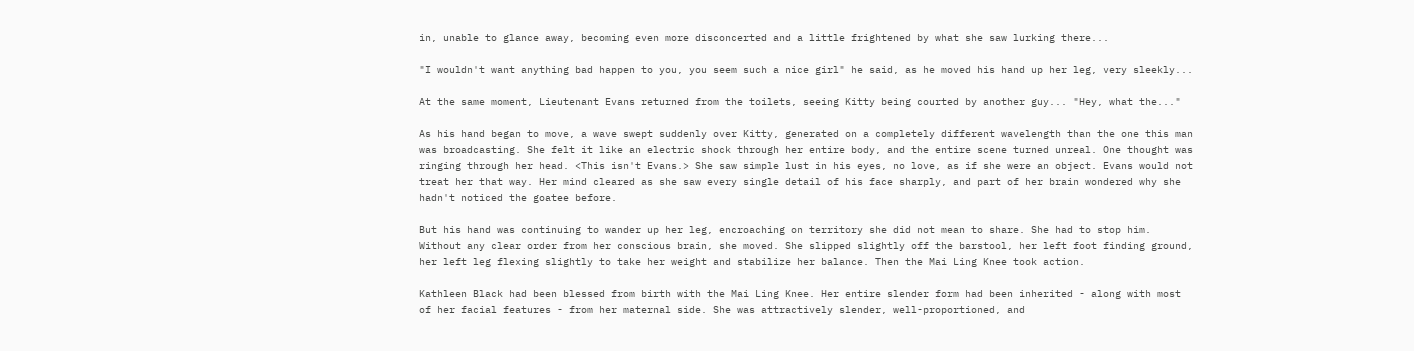in, unable to glance away, becoming even more disconcerted and a little frightened by what she saw lurking there...

"I wouldn't want anything bad happen to you, you seem such a nice girl" he said, as he moved his hand up her leg, very sleekly...

At the same moment, Lieutenant Evans returned from the toilets, seeing Kitty being courted by another guy... "Hey, what the..."

As his hand began to move, a wave swept suddenly over Kitty, generated on a completely different wavelength than the one this man was broadcasting. She felt it like an electric shock through her entire body, and the entire scene turned unreal. One thought was ringing through her head. <This isn't Evans.> She saw simple lust in his eyes, no love, as if she were an object. Evans would not treat her that way. Her mind cleared as she saw every single detail of his face sharply, and part of her brain wondered why she hadn't noticed the goatee before.

But his hand was continuing to wander up her leg, encroaching on territory she did not mean to share. She had to stop him. Without any clear order from her conscious brain, she moved. She slipped slightly off the barstool, her left foot finding ground, her left leg flexing slightly to take her weight and stabilize her balance. Then the Mai Ling Knee took action.

Kathleen Black had been blessed from birth with the Mai Ling Knee. Her entire slender form had been inherited - along with most of her facial features - from her maternal side. She was attractively slender, well-proportioned, and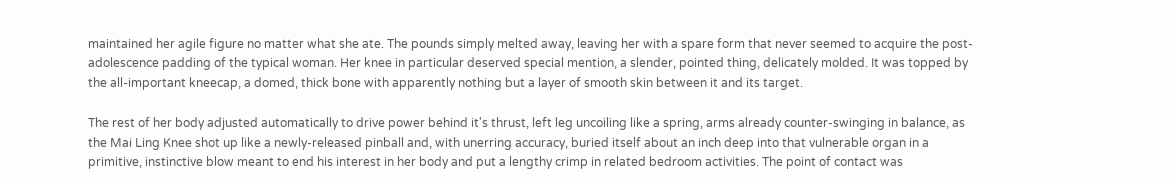maintained her agile figure no matter what she ate. The pounds simply melted away, leaving her with a spare form that never seemed to acquire the post-adolescence padding of the typical woman. Her knee in particular deserved special mention, a slender, pointed thing, delicately molded. It was topped by the all-important kneecap, a domed, thick bone with apparently nothing but a layer of smooth skin between it and its target.

The rest of her body adjusted automatically to drive power behind it's thrust, left leg uncoiling like a spring, arms already counter-swinging in balance, as the Mai Ling Knee shot up like a newly-released pinball and, with unerring accuracy, buried itself about an inch deep into that vulnerable organ in a primitive, instinctive blow meant to end his interest in her body and put a lengthy crimp in related bedroom activities. The point of contact was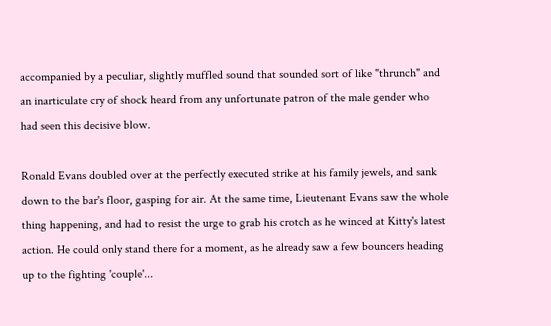accompanied by a peculiar, slightly muffled sound that sounded sort of like "thrunch" and an inarticulate cry of shock heard from any unfortunate patron of the male gender who had seen this decisive blow.

Ronald Evans doubled over at the perfectly executed strike at his family jewels, and sank down to the bar's floor, gasping for air. At the same time, Lieutenant Evans saw the whole thing happening, and had to resist the urge to grab his crotch as he winced at Kitty's latest action. He could only stand there for a moment, as he already saw a few bouncers heading up to the fighting 'couple'...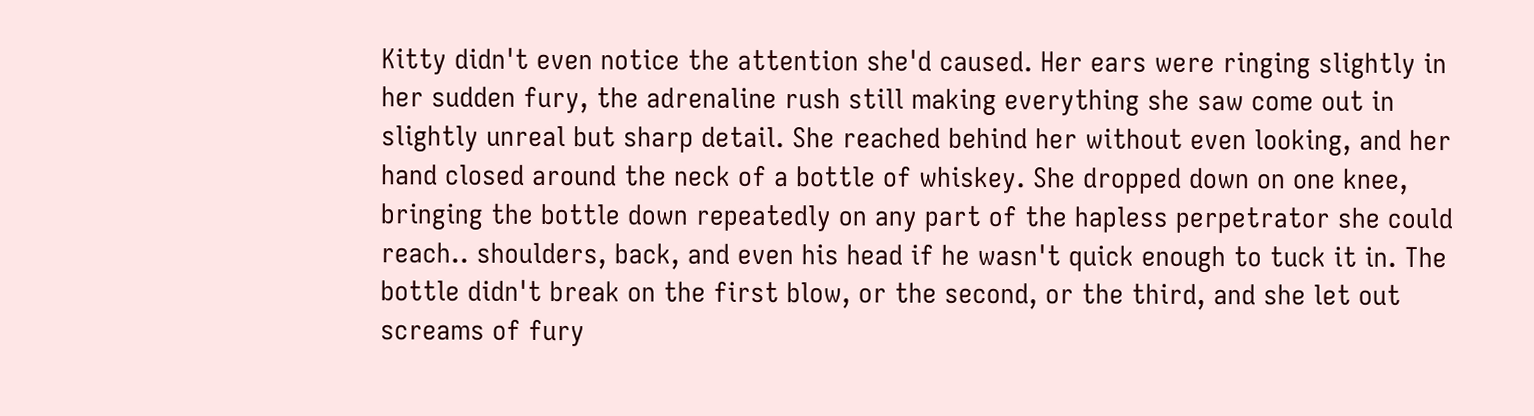Kitty didn't even notice the attention she'd caused. Her ears were ringing slightly in her sudden fury, the adrenaline rush still making everything she saw come out in slightly unreal but sharp detail. She reached behind her without even looking, and her hand closed around the neck of a bottle of whiskey. She dropped down on one knee, bringing the bottle down repeatedly on any part of the hapless perpetrator she could reach.. shoulders, back, and even his head if he wasn't quick enough to tuck it in. The bottle didn't break on the first blow, or the second, or the third, and she let out screams of fury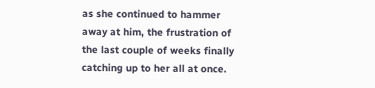as she continued to hammer away at him, the frustration of the last couple of weeks finally catching up to her all at once.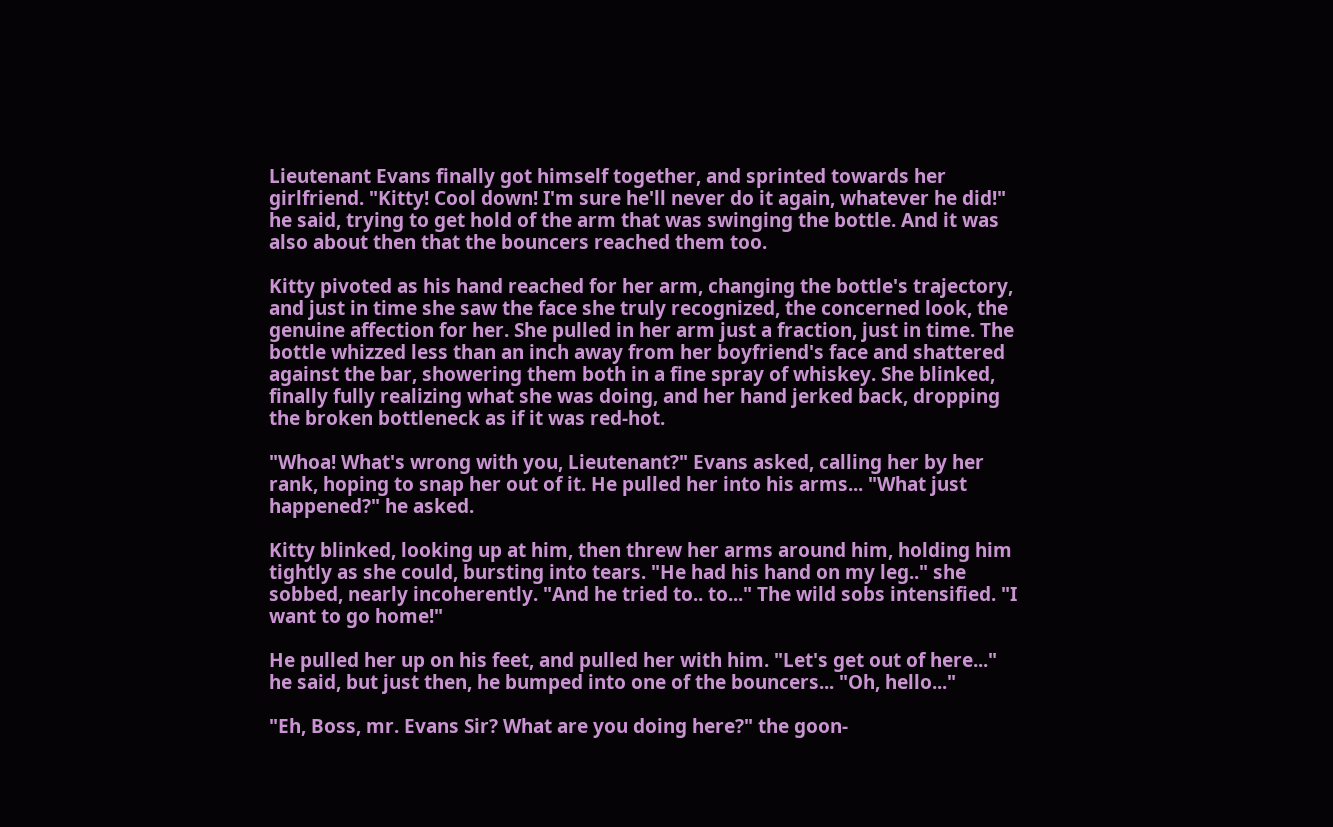Lieutenant Evans finally got himself together, and sprinted towards her girlfriend. "Kitty! Cool down! I'm sure he'll never do it again, whatever he did!" he said, trying to get hold of the arm that was swinging the bottle. And it was also about then that the bouncers reached them too.

Kitty pivoted as his hand reached for her arm, changing the bottle's trajectory, and just in time she saw the face she truly recognized, the concerned look, the genuine affection for her. She pulled in her arm just a fraction, just in time. The bottle whizzed less than an inch away from her boyfriend's face and shattered against the bar, showering them both in a fine spray of whiskey. She blinked, finally fully realizing what she was doing, and her hand jerked back, dropping the broken bottleneck as if it was red-hot.

"Whoa! What's wrong with you, Lieutenant?" Evans asked, calling her by her rank, hoping to snap her out of it. He pulled her into his arms... "What just happened?" he asked.

Kitty blinked, looking up at him, then threw her arms around him, holding him tightly as she could, bursting into tears. "He had his hand on my leg.." she sobbed, nearly incoherently. "And he tried to.. to..." The wild sobs intensified. "I want to go home!"

He pulled her up on his feet, and pulled her with him. "Let's get out of here..." he said, but just then, he bumped into one of the bouncers... "Oh, hello..."

"Eh, Boss, mr. Evans Sir? What are you doing here?" the goon-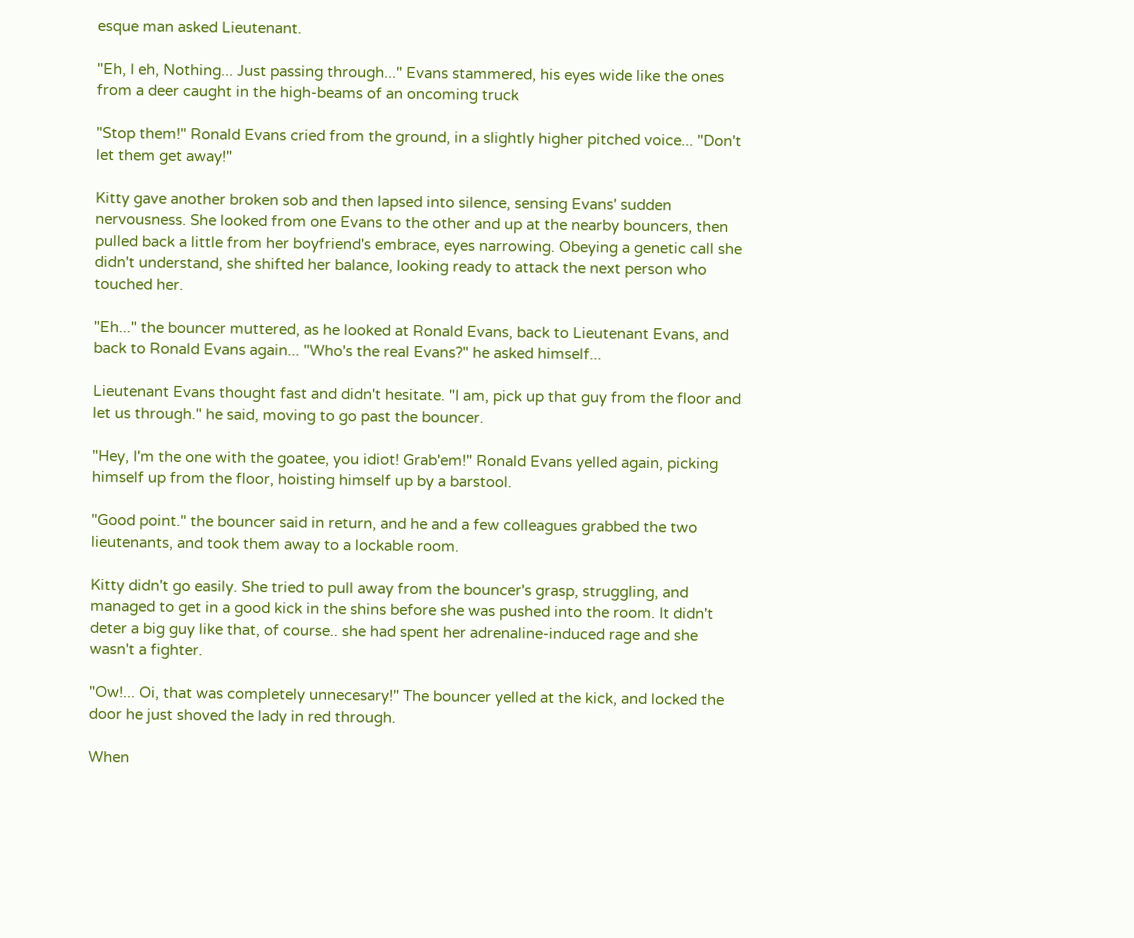esque man asked Lieutenant.

"Eh, I eh, Nothing... Just passing through..." Evans stammered, his eyes wide like the ones from a deer caught in the high-beams of an oncoming truck

"Stop them!" Ronald Evans cried from the ground, in a slightly higher pitched voice... "Don't let them get away!"

Kitty gave another broken sob and then lapsed into silence, sensing Evans' sudden nervousness. She looked from one Evans to the other and up at the nearby bouncers, then pulled back a little from her boyfriend's embrace, eyes narrowing. Obeying a genetic call she didn't understand, she shifted her balance, looking ready to attack the next person who touched her.

"Eh..." the bouncer muttered, as he looked at Ronald Evans, back to Lieutenant Evans, and back to Ronald Evans again... "Who's the real Evans?" he asked himself...

Lieutenant Evans thought fast and didn't hesitate. "I am, pick up that guy from the floor and let us through." he said, moving to go past the bouncer.

"Hey, I'm the one with the goatee, you idiot! Grab'em!" Ronald Evans yelled again, picking himself up from the floor, hoisting himself up by a barstool.

"Good point." the bouncer said in return, and he and a few colleagues grabbed the two lieutenants, and took them away to a lockable room.

Kitty didn't go easily. She tried to pull away from the bouncer's grasp, struggling, and managed to get in a good kick in the shins before she was pushed into the room. It didn't deter a big guy like that, of course.. she had spent her adrenaline-induced rage and she wasn't a fighter.

"Ow!... Oi, that was completely unnecesary!" The bouncer yelled at the kick, and locked the door he just shoved the lady in red through.

When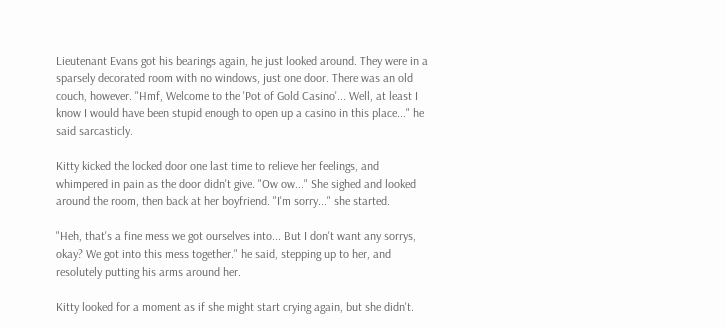Lieutenant Evans got his bearings again, he just looked around. They were in a sparsely decorated room with no windows, just one door. There was an old couch, however. "Hmf, Welcome to the 'Pot of Gold Casino'... Well, at least I know I would have been stupid enough to open up a casino in this place..." he said sarcasticly.

Kitty kicked the locked door one last time to relieve her feelings, and whimpered in pain as the door didn't give. "Ow ow..." She sighed and looked around the room, then back at her boyfriend. "I'm sorry..." she started.

"Heh, that's a fine mess we got ourselves into... But I don't want any sorrys, okay? We got into this mess together." he said, stepping up to her, and resolutely putting his arms around her.

Kitty looked for a moment as if she might start crying again, but she didn't.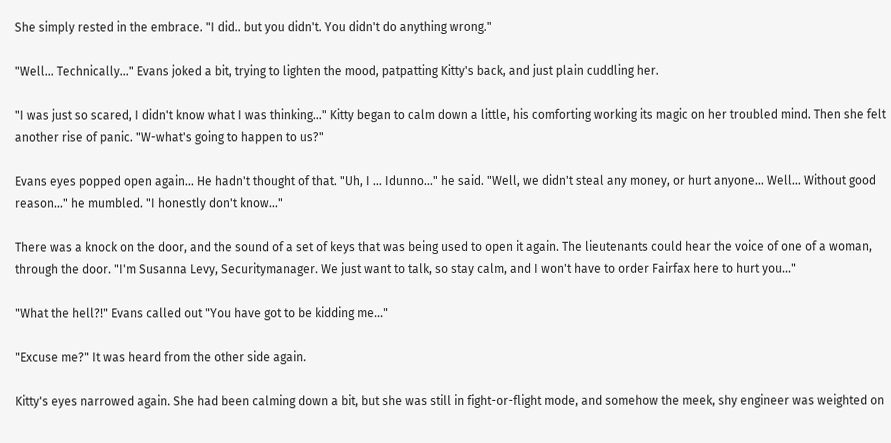She simply rested in the embrace. "I did.. but you didn't. You didn't do anything wrong."

"Well... Technically..." Evans joked a bit, trying to lighten the mood, patpatting Kitty's back, and just plain cuddling her.

"I was just so scared, I didn't know what I was thinking..." Kitty began to calm down a little, his comforting working its magic on her troubled mind. Then she felt another rise of panic. "W-what's going to happen to us?"

Evans eyes popped open again... He hadn't thought of that. "Uh, I ... Idunno..." he said. "Well, we didn't steal any money, or hurt anyone... Well... Without good reason..." he mumbled. "I honestly don't know..."

There was a knock on the door, and the sound of a set of keys that was being used to open it again. The lieutenants could hear the voice of one of a woman, through the door. "I'm Susanna Levy, Securitymanager. We just want to talk, so stay calm, and I won't have to order Fairfax here to hurt you..."

"What the hell?!" Evans called out "You have got to be kidding me..."

"Excuse me?" It was heard from the other side again.

Kitty's eyes narrowed again. She had been calming down a bit, but she was still in fight-or-flight mode, and somehow the meek, shy engineer was weighted on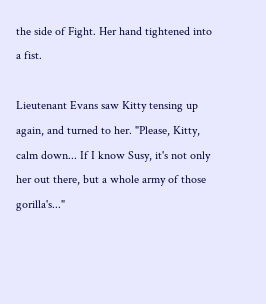the side of Fight. Her hand tightened into a fist.

Lieutenant Evans saw Kitty tensing up again, and turned to her. "Please, Kitty, calm down... If I know Susy, it's not only her out there, but a whole army of those gorilla's..."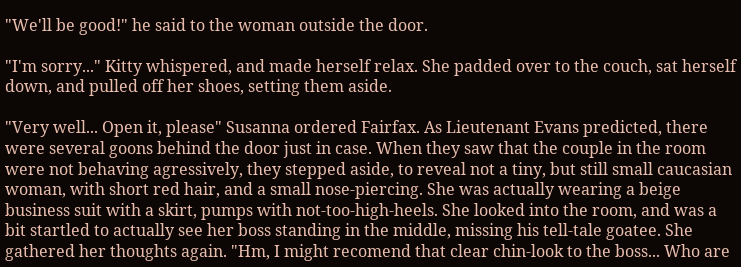"We'll be good!" he said to the woman outside the door.

"I'm sorry..." Kitty whispered, and made herself relax. She padded over to the couch, sat herself down, and pulled off her shoes, setting them aside.

"Very well... Open it, please" Susanna ordered Fairfax. As Lieutenant Evans predicted, there were several goons behind the door just in case. When they saw that the couple in the room were not behaving agressively, they stepped aside, to reveal not a tiny, but still small caucasian woman, with short red hair, and a small nose-piercing. She was actually wearing a beige business suit with a skirt, pumps with not-too-high-heels. She looked into the room, and was a bit startled to actually see her boss standing in the middle, missing his tell-tale goatee. She gathered her thoughts again. "Hm, I might recomend that clear chin-look to the boss... Who are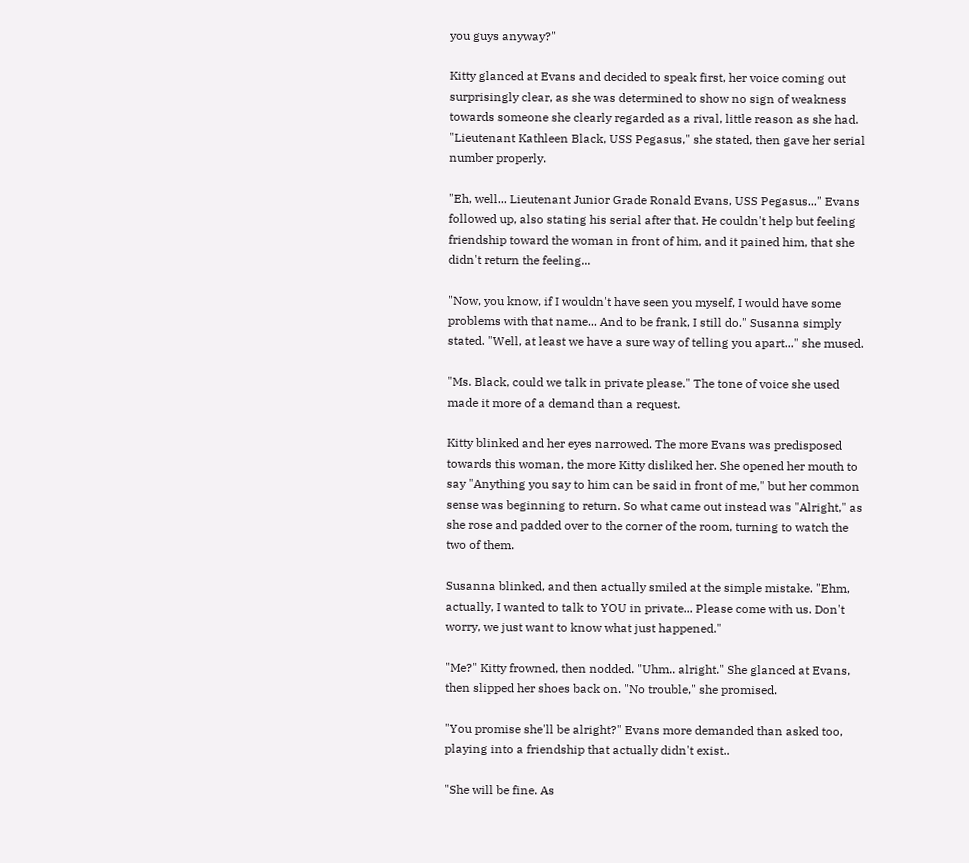you guys anyway?"

Kitty glanced at Evans and decided to speak first, her voice coming out surprisingly clear, as she was determined to show no sign of weakness towards someone she clearly regarded as a rival, little reason as she had. "Lieutenant Kathleen Black, USS Pegasus," she stated, then gave her serial number properly.

"Eh, well... Lieutenant Junior Grade Ronald Evans, USS Pegasus..." Evans followed up, also stating his serial after that. He couldn't help but feeling friendship toward the woman in front of him, and it pained him, that she didn't return the feeling...

"Now, you know, if I wouldn't have seen you myself, I would have some problems with that name... And to be frank, I still do." Susanna simply stated. "Well, at least we have a sure way of telling you apart..." she mused.

"Ms. Black, could we talk in private please." The tone of voice she used made it more of a demand than a request.

Kitty blinked and her eyes narrowed. The more Evans was predisposed towards this woman, the more Kitty disliked her. She opened her mouth to say "Anything you say to him can be said in front of me," but her common sense was beginning to return. So what came out instead was "Alright," as she rose and padded over to the corner of the room, turning to watch the two of them.

Susanna blinked, and then actually smiled at the simple mistake. "Ehm, actually, I wanted to talk to YOU in private... Please come with us. Don't worry, we just want to know what just happened."

"Me?" Kitty frowned, then nodded. "Uhm.. alright." She glanced at Evans, then slipped her shoes back on. "No trouble," she promised.

"You promise she'll be alright?" Evans more demanded than asked too, playing into a friendship that actually didn't exist..

"She will be fine. As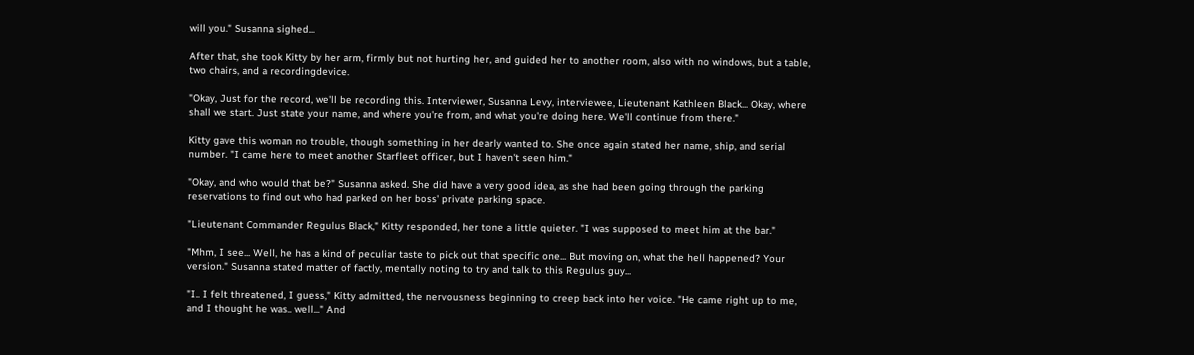will you." Susanna sighed...

After that, she took Kitty by her arm, firmly but not hurting her, and guided her to another room, also with no windows, but a table, two chairs, and a recordingdevice.

"Okay, Just for the record, we'll be recording this. Interviewer, Susanna Levy, interviewee, Lieutenant Kathleen Black... Okay, where shall we start. Just state your name, and where you're from, and what you're doing here. We'll continue from there."

Kitty gave this woman no trouble, though something in her dearly wanted to. She once again stated her name, ship, and serial number. "I came here to meet another Starfleet officer, but I haven't seen him."

"Okay, and who would that be?" Susanna asked. She did have a very good idea, as she had been going through the parking reservations to find out who had parked on her boss' private parking space.

"Lieutenant Commander Regulus Black," Kitty responded, her tone a little quieter. "I was supposed to meet him at the bar."

"Mhm, I see... Well, he has a kind of peculiar taste to pick out that specific one... But moving on, what the hell happened? Your version." Susanna stated matter of factly, mentally noting to try and talk to this Regulus guy...

"I.. I felt threatened, I guess," Kitty admitted, the nervousness beginning to creep back into her voice. "He came right up to me, and I thought he was.. well..." And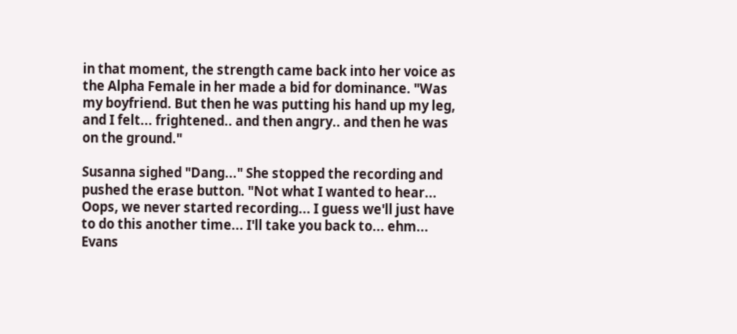in that moment, the strength came back into her voice as the Alpha Female in her made a bid for dominance. "Was my boyfriend. But then he was putting his hand up my leg, and I felt... frightened.. and then angry.. and then he was on the ground."

Susanna sighed "Dang..." She stopped the recording and pushed the erase button. "Not what I wanted to hear... Oops, we never started recording... I guess we'll just have to do this another time... I'll take you back to... ehm... Evans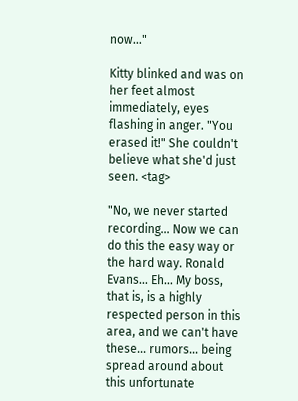now..."

Kitty blinked and was on her feet almost immediately, eyes flashing in anger. "You erased it!" She couldn't believe what she'd just seen. <tag>

"No, we never started recording... Now we can do this the easy way or the hard way. Ronald Evans... Eh... My boss, that is, is a highly respected person in this area, and we can't have these... rumors... being spread around about this unfortunate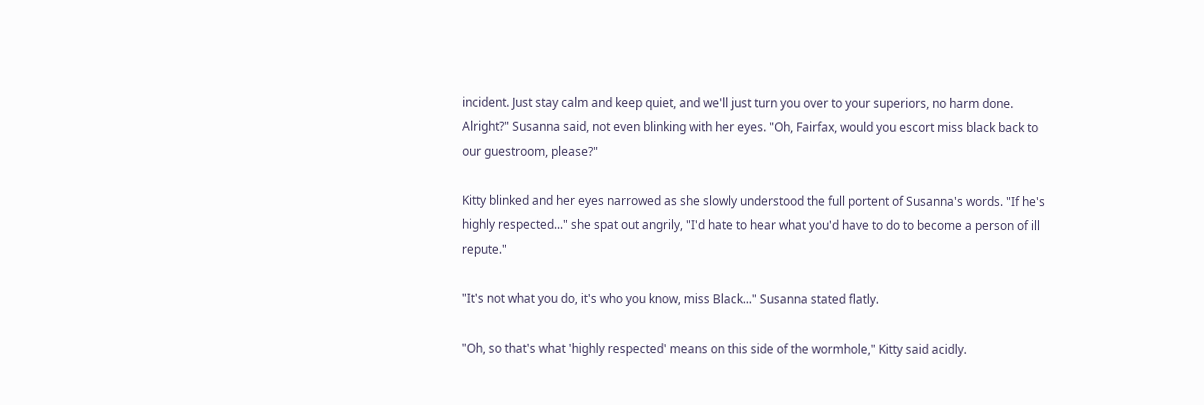incident. Just stay calm and keep quiet, and we'll just turn you over to your superiors, no harm done. Alright?" Susanna said, not even blinking with her eyes. "Oh, Fairfax, would you escort miss black back to our guestroom, please?"

Kitty blinked and her eyes narrowed as she slowly understood the full portent of Susanna's words. "If he's highly respected..." she spat out angrily, "I'd hate to hear what you'd have to do to become a person of ill repute."

"It's not what you do, it's who you know, miss Black..." Susanna stated flatly.

"Oh, so that's what 'highly respected' means on this side of the wormhole," Kitty said acidly.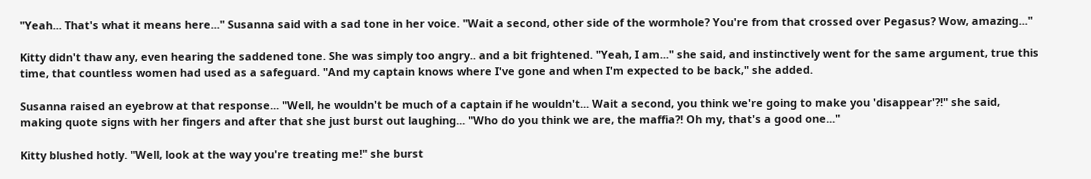"Yeah... That's what it means here..." Susanna said with a sad tone in her voice. "Wait a second, other side of the wormhole? You're from that crossed over Pegasus? Wow, amazing..."

Kitty didn't thaw any, even hearing the saddened tone. She was simply too angry.. and a bit frightened. "Yeah, I am..." she said, and instinctively went for the same argument, true this time, that countless women had used as a safeguard. "And my captain knows where I've gone and when I'm expected to be back," she added.

Susanna raised an eyebrow at that response... "Well, he wouldn't be much of a captain if he wouldn't... Wait a second, you think we're going to make you 'disappear'?!" she said, making quote signs with her fingers and after that she just burst out laughing... "Who do you think we are, the maffia?! Oh my, that's a good one..."

Kitty blushed hotly. "Well, look at the way you're treating me!" she burst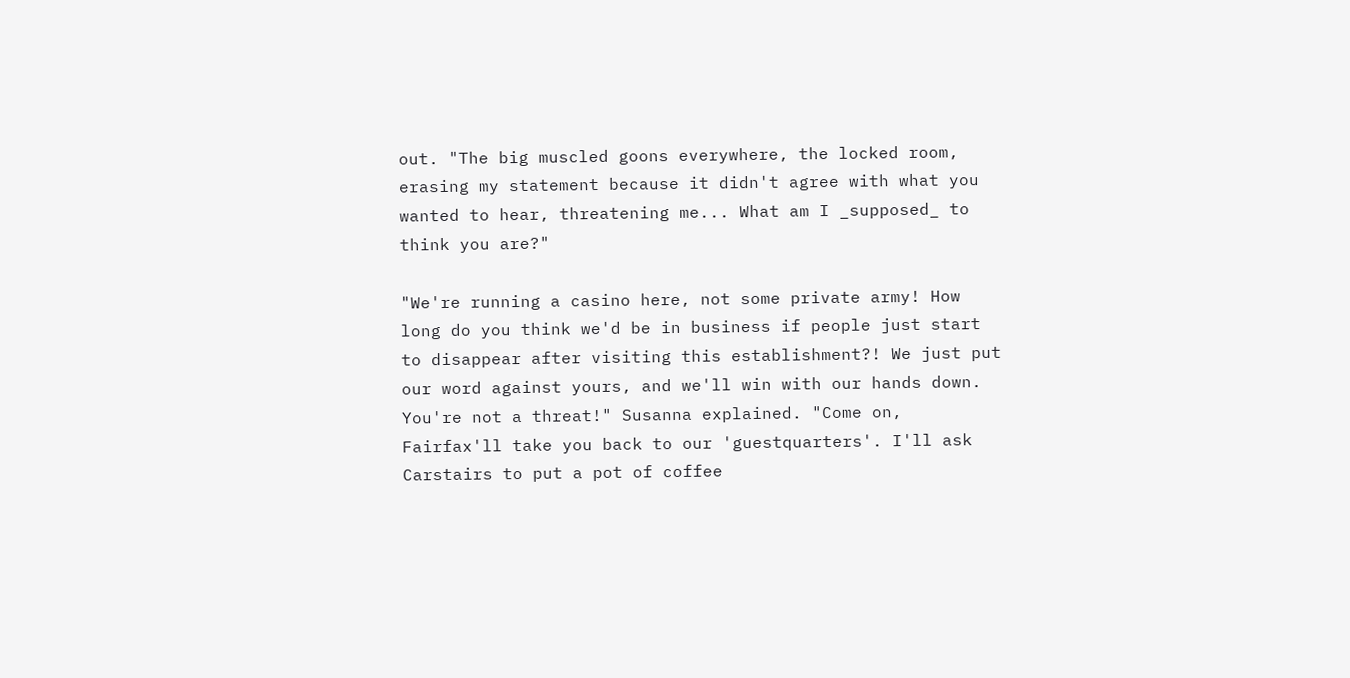out. "The big muscled goons everywhere, the locked room, erasing my statement because it didn't agree with what you wanted to hear, threatening me... What am I _supposed_ to think you are?"

"We're running a casino here, not some private army! How long do you think we'd be in business if people just start to disappear after visiting this establishment?! We just put our word against yours, and we'll win with our hands down. You're not a threat!" Susanna explained. "Come on, Fairfax'll take you back to our 'guestquarters'. I'll ask Carstairs to put a pot of coffee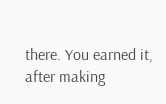there. You earned it, after making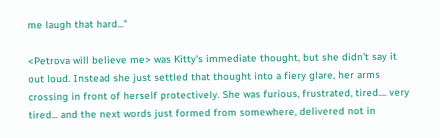me laugh that hard..."

<Petrova will believe me> was Kitty's immediate thought, but she didn't say it out loud. Instead she just settled that thought into a fiery glare, her arms crossing in front of herself protectively. She was furious, frustrated, tired.... very tired... and the next words just formed from somewhere, delivered not in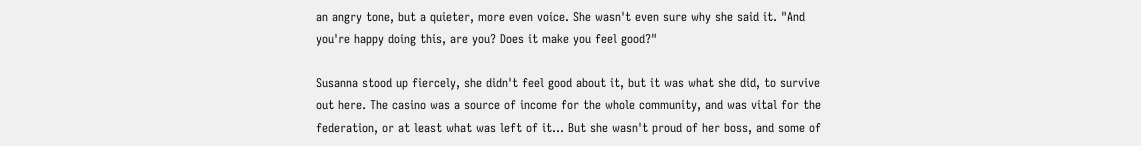an angry tone, but a quieter, more even voice. She wasn't even sure why she said it. "And you're happy doing this, are you? Does it make you feel good?"

Susanna stood up fiercely, she didn't feel good about it, but it was what she did, to survive out here. The casino was a source of income for the whole community, and was vital for the federation, or at least what was left of it... But she wasn't proud of her boss, and some of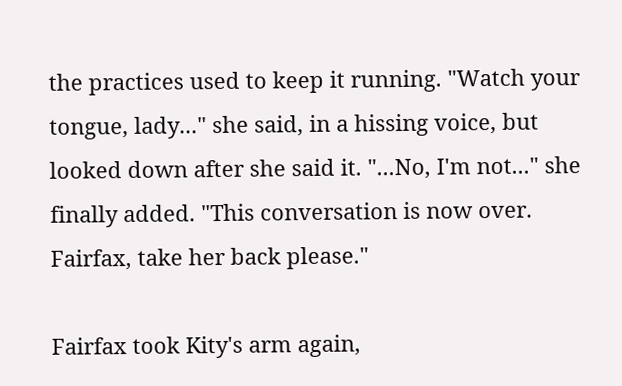the practices used to keep it running. "Watch your tongue, lady..." she said, in a hissing voice, but looked down after she said it. "...No, I'm not..." she finally added. "This conversation is now over. Fairfax, take her back please."

Fairfax took Kity's arm again,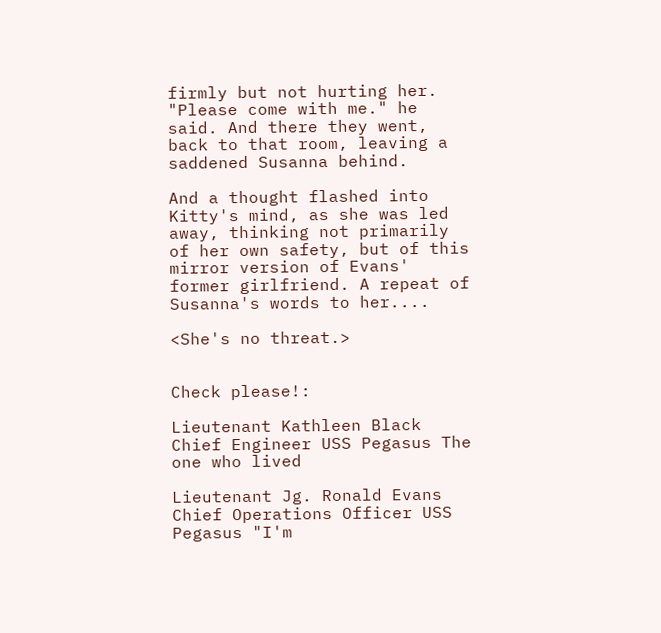firmly but not hurting her. "Please come with me." he said. And there they went, back to that room, leaving a saddened Susanna behind.

And a thought flashed into Kitty's mind, as she was led away, thinking not primarily of her own safety, but of this mirror version of Evans' former girlfriend. A repeat of Susanna's words to her....

<She's no threat.>


Check please!:

Lieutenant Kathleen Black Chief Engineer USS Pegasus The one who lived

Lieutenant Jg. Ronald Evans Chief Operations Officer USS Pegasus "I'm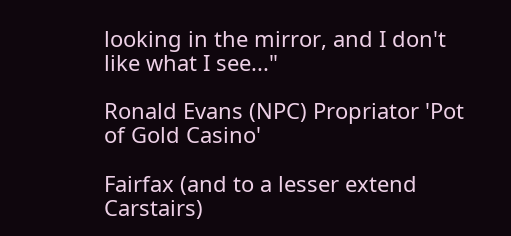looking in the mirror, and I don't like what I see..."

Ronald Evans (NPC) Propriator 'Pot of Gold Casino'

Fairfax (and to a lesser extend Carstairs)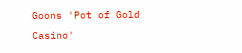Goons 'Pot of Gold Casino'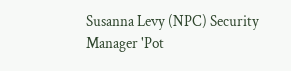Susanna Levy (NPC) Security Manager 'Pot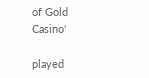of Gold Casino'

played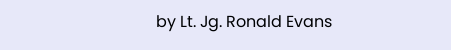by Lt. Jg. Ronald Evans